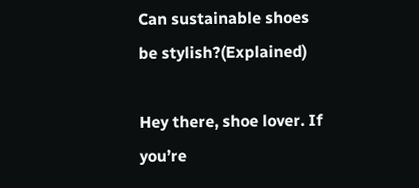Can sustainable shoes be stylish?(Explained)

Hey there, shoe lover. If you’re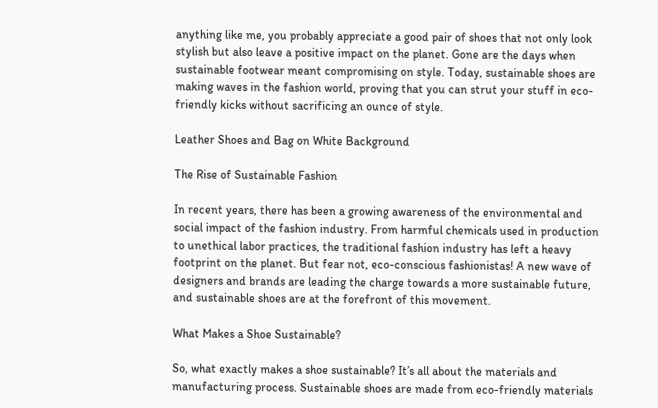anything like me, you probably appreciate a good pair of shoes that not only look stylish but also leave a positive impact on the planet. Gone are the days when sustainable footwear meant compromising on style. Today, sustainable shoes are making waves in the fashion world, proving that you can strut your stuff in eco-friendly kicks without sacrificing an ounce of style.

Leather Shoes and Bag on White Background

The Rise of Sustainable Fashion

In recent years, there has been a growing awareness of the environmental and social impact of the fashion industry. From harmful chemicals used in production to unethical labor practices, the traditional fashion industry has left a heavy footprint on the planet. But fear not, eco-conscious fashionistas! A new wave of designers and brands are leading the charge towards a more sustainable future, and sustainable shoes are at the forefront of this movement.

What Makes a Shoe Sustainable?

So, what exactly makes a shoe sustainable? It’s all about the materials and manufacturing process. Sustainable shoes are made from eco-friendly materials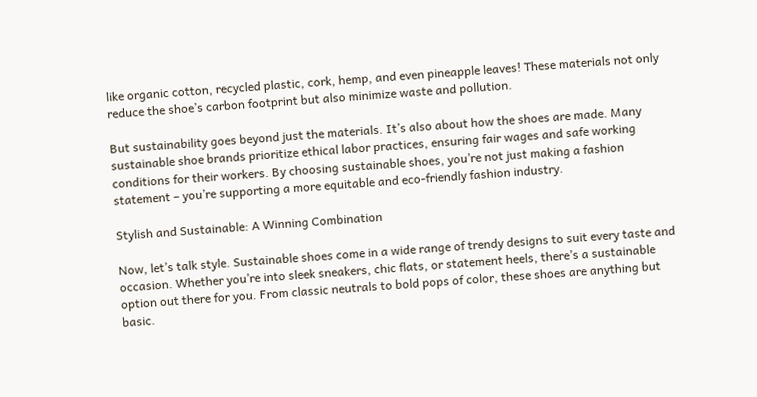like organic cotton, recycled plastic, cork, hemp, and even pineapple leaves! These materials not only reduce the shoe’s carbon footprint but also minimize waste and pollution.

But sustainability goes beyond just the materials. It’s also about how the shoes are made. Many sustainable shoe brands prioritize ethical labor practices, ensuring fair wages and safe working conditions for their workers. By choosing sustainable shoes, you’re not just making a fashion statement – you’re supporting a more equitable and eco-friendly fashion industry.

Stylish and Sustainable: A Winning Combination

Now, let’s talk style. Sustainable shoes come in a wide range of trendy designs to suit every taste and occasion. Whether you’re into sleek sneakers, chic flats, or statement heels, there’s a sustainable option out there for you. From classic neutrals to bold pops of color, these shoes are anything but basic.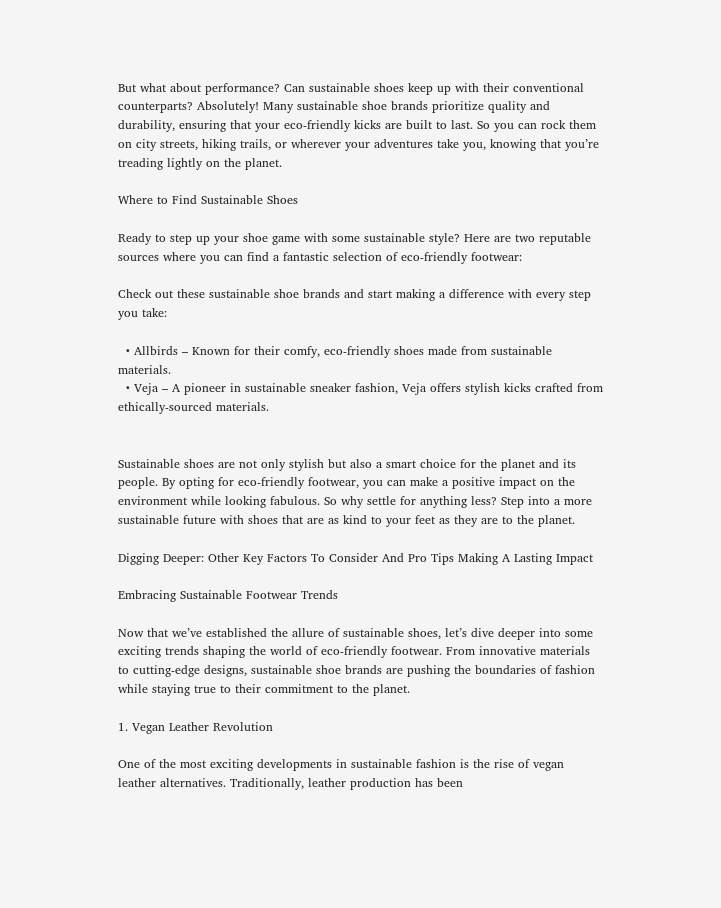But what about performance? Can sustainable shoes keep up with their conventional counterparts? Absolutely! Many sustainable shoe brands prioritize quality and durability, ensuring that your eco-friendly kicks are built to last. So you can rock them on city streets, hiking trails, or wherever your adventures take you, knowing that you’re treading lightly on the planet.

Where to Find Sustainable Shoes

Ready to step up your shoe game with some sustainable style? Here are two reputable sources where you can find a fantastic selection of eco-friendly footwear:

Check out these sustainable shoe brands and start making a difference with every step you take:

  • Allbirds – Known for their comfy, eco-friendly shoes made from sustainable materials.
  • Veja – A pioneer in sustainable sneaker fashion, Veja offers stylish kicks crafted from ethically-sourced materials.


Sustainable shoes are not only stylish but also a smart choice for the planet and its people. By opting for eco-friendly footwear, you can make a positive impact on the environment while looking fabulous. So why settle for anything less? Step into a more sustainable future with shoes that are as kind to your feet as they are to the planet.

Digging Deeper: Other Key Factors To Consider And Pro Tips Making A Lasting Impact

Embracing Sustainable Footwear Trends

Now that we’ve established the allure of sustainable shoes, let’s dive deeper into some exciting trends shaping the world of eco-friendly footwear. From innovative materials to cutting-edge designs, sustainable shoe brands are pushing the boundaries of fashion while staying true to their commitment to the planet.

1. Vegan Leather Revolution

One of the most exciting developments in sustainable fashion is the rise of vegan leather alternatives. Traditionally, leather production has been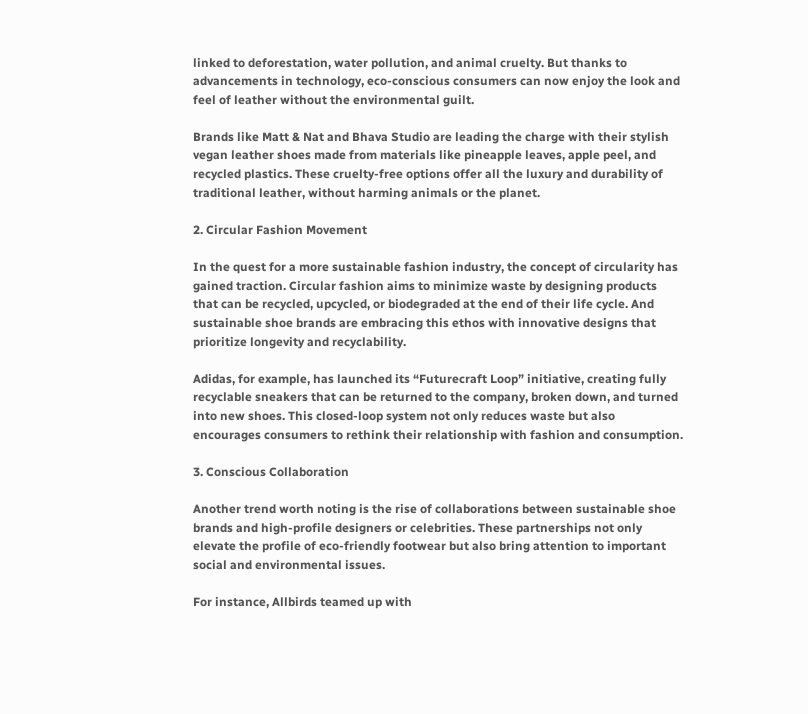linked to deforestation, water pollution, and animal cruelty. But thanks to advancements in technology, eco-conscious consumers can now enjoy the look and feel of leather without the environmental guilt.

Brands like Matt & Nat and Bhava Studio are leading the charge with their stylish vegan leather shoes made from materials like pineapple leaves, apple peel, and recycled plastics. These cruelty-free options offer all the luxury and durability of traditional leather, without harming animals or the planet.

2. Circular Fashion Movement

In the quest for a more sustainable fashion industry, the concept of circularity has gained traction. Circular fashion aims to minimize waste by designing products that can be recycled, upcycled, or biodegraded at the end of their life cycle. And sustainable shoe brands are embracing this ethos with innovative designs that prioritize longevity and recyclability.

Adidas, for example, has launched its “Futurecraft Loop” initiative, creating fully recyclable sneakers that can be returned to the company, broken down, and turned into new shoes. This closed-loop system not only reduces waste but also encourages consumers to rethink their relationship with fashion and consumption.

3. Conscious Collaboration

Another trend worth noting is the rise of collaborations between sustainable shoe brands and high-profile designers or celebrities. These partnerships not only elevate the profile of eco-friendly footwear but also bring attention to important social and environmental issues.

For instance, Allbirds teamed up with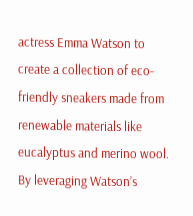actress Emma Watson to create a collection of eco-friendly sneakers made from renewable materials like eucalyptus and merino wool. By leveraging Watson’s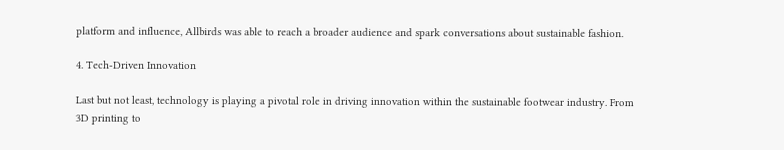platform and influence, Allbirds was able to reach a broader audience and spark conversations about sustainable fashion.

4. Tech-Driven Innovation

Last but not least, technology is playing a pivotal role in driving innovation within the sustainable footwear industry. From 3D printing to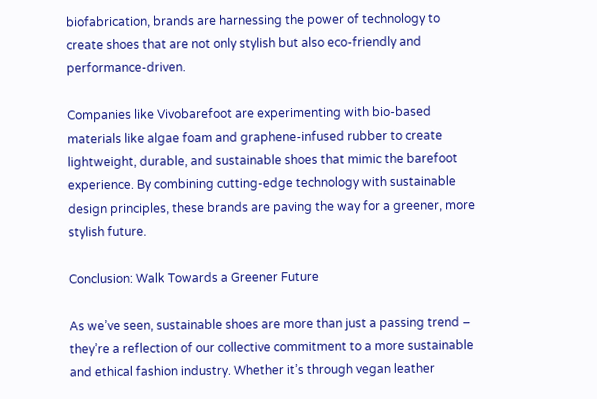biofabrication, brands are harnessing the power of technology to create shoes that are not only stylish but also eco-friendly and performance-driven.

Companies like Vivobarefoot are experimenting with bio-based materials like algae foam and graphene-infused rubber to create lightweight, durable, and sustainable shoes that mimic the barefoot experience. By combining cutting-edge technology with sustainable design principles, these brands are paving the way for a greener, more stylish future.

Conclusion: Walk Towards a Greener Future

As we’ve seen, sustainable shoes are more than just a passing trend – they’re a reflection of our collective commitment to a more sustainable and ethical fashion industry. Whether it’s through vegan leather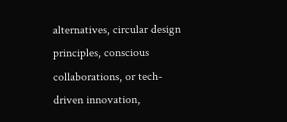alternatives, circular design principles, conscious collaborations, or tech-driven innovation,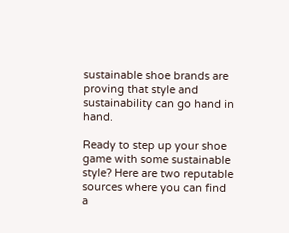sustainable shoe brands are proving that style and sustainability can go hand in hand.

Ready to step up your shoe game with some sustainable style? Here are two reputable sources where you can find a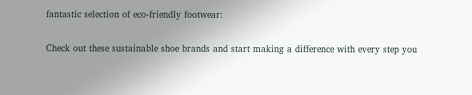fantastic selection of eco-friendly footwear:

Check out these sustainable shoe brands and start making a difference with every step you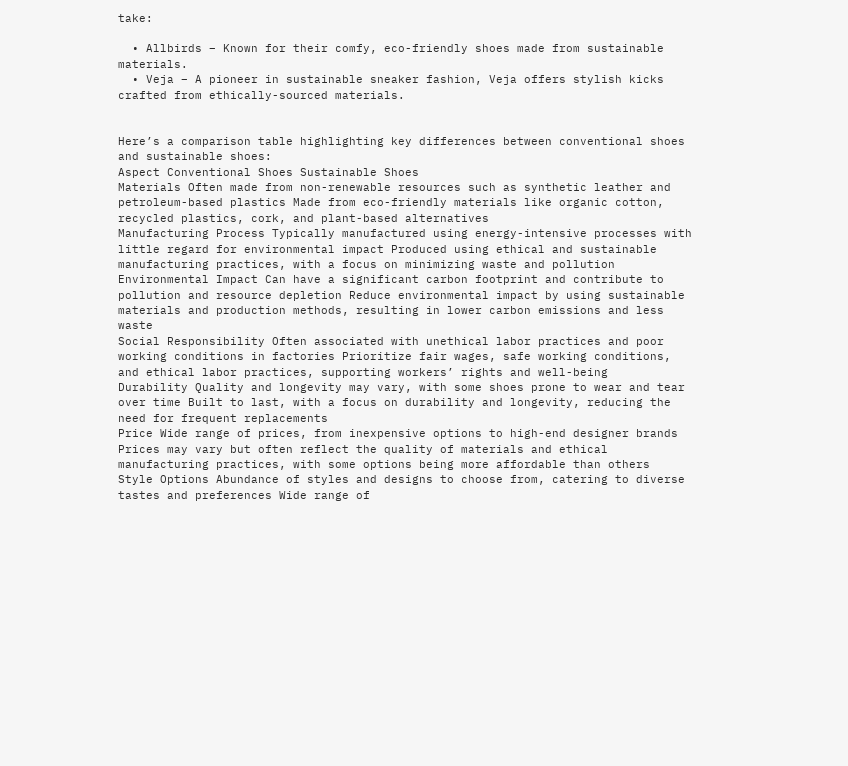take:

  • Allbirds – Known for their comfy, eco-friendly shoes made from sustainable materials.
  • Veja – A pioneer in sustainable sneaker fashion, Veja offers stylish kicks crafted from ethically-sourced materials.


Here’s a comparison table highlighting key differences between conventional shoes and sustainable shoes:
Aspect Conventional Shoes Sustainable Shoes
Materials Often made from non-renewable resources such as synthetic leather and petroleum-based plastics Made from eco-friendly materials like organic cotton, recycled plastics, cork, and plant-based alternatives
Manufacturing Process Typically manufactured using energy-intensive processes with little regard for environmental impact Produced using ethical and sustainable manufacturing practices, with a focus on minimizing waste and pollution
Environmental Impact Can have a significant carbon footprint and contribute to pollution and resource depletion Reduce environmental impact by using sustainable materials and production methods, resulting in lower carbon emissions and less waste
Social Responsibility Often associated with unethical labor practices and poor working conditions in factories Prioritize fair wages, safe working conditions, and ethical labor practices, supporting workers’ rights and well-being
Durability Quality and longevity may vary, with some shoes prone to wear and tear over time Built to last, with a focus on durability and longevity, reducing the need for frequent replacements
Price Wide range of prices, from inexpensive options to high-end designer brands Prices may vary but often reflect the quality of materials and ethical manufacturing practices, with some options being more affordable than others
Style Options Abundance of styles and designs to choose from, catering to diverse tastes and preferences Wide range of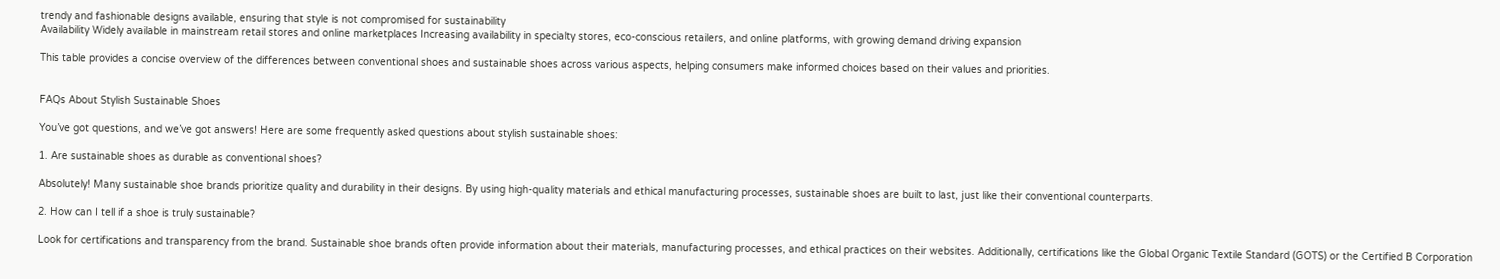trendy and fashionable designs available, ensuring that style is not compromised for sustainability
Availability Widely available in mainstream retail stores and online marketplaces Increasing availability in specialty stores, eco-conscious retailers, and online platforms, with growing demand driving expansion

This table provides a concise overview of the differences between conventional shoes and sustainable shoes across various aspects, helping consumers make informed choices based on their values and priorities.


FAQs About Stylish Sustainable Shoes

You’ve got questions, and we’ve got answers! Here are some frequently asked questions about stylish sustainable shoes:

1. Are sustainable shoes as durable as conventional shoes?

Absolutely! Many sustainable shoe brands prioritize quality and durability in their designs. By using high-quality materials and ethical manufacturing processes, sustainable shoes are built to last, just like their conventional counterparts.

2. How can I tell if a shoe is truly sustainable?

Look for certifications and transparency from the brand. Sustainable shoe brands often provide information about their materials, manufacturing processes, and ethical practices on their websites. Additionally, certifications like the Global Organic Textile Standard (GOTS) or the Certified B Corporation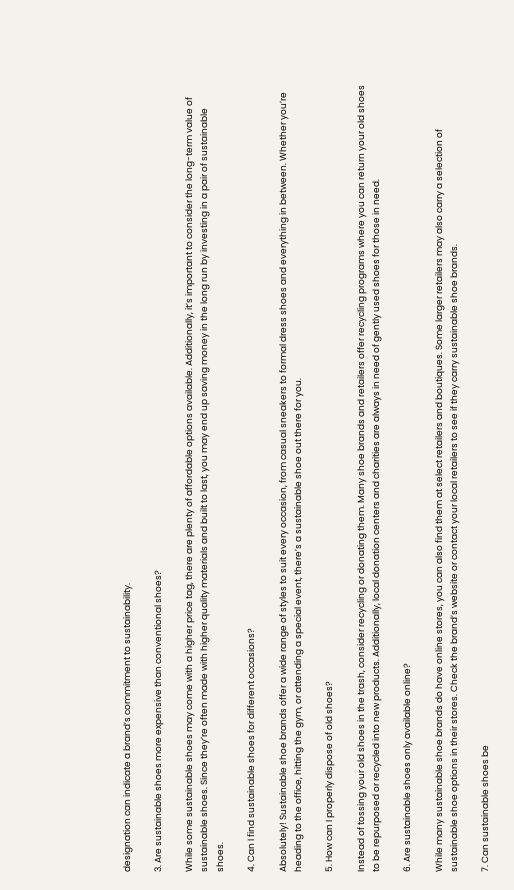designation can indicate a brand’s commitment to sustainability.

3. Are sustainable shoes more expensive than conventional shoes?

While some sustainable shoes may come with a higher price tag, there are plenty of affordable options available. Additionally, it’s important to consider the long-term value of sustainable shoes. Since they’re often made with higher quality materials and built to last, you may end up saving money in the long run by investing in a pair of sustainable shoes.

4. Can I find sustainable shoes for different occasions?

Absolutely! Sustainable shoe brands offer a wide range of styles to suit every occasion, from casual sneakers to formal dress shoes and everything in between. Whether you’re heading to the office, hitting the gym, or attending a special event, there’s a sustainable shoe out there for you.

5. How can I properly dispose of old shoes?

Instead of tossing your old shoes in the trash, consider recycling or donating them. Many shoe brands and retailers offer recycling programs where you can return your old shoes to be repurposed or recycled into new products. Additionally, local donation centers and charities are always in need of gently used shoes for those in need.

6. Are sustainable shoes only available online?

While many sustainable shoe brands do have online stores, you can also find them at select retailers and boutiques. Some larger retailers may also carry a selection of sustainable shoe options in their stores. Check the brand’s website or contact your local retailers to see if they carry sustainable shoe brands.

7. Can sustainable shoes be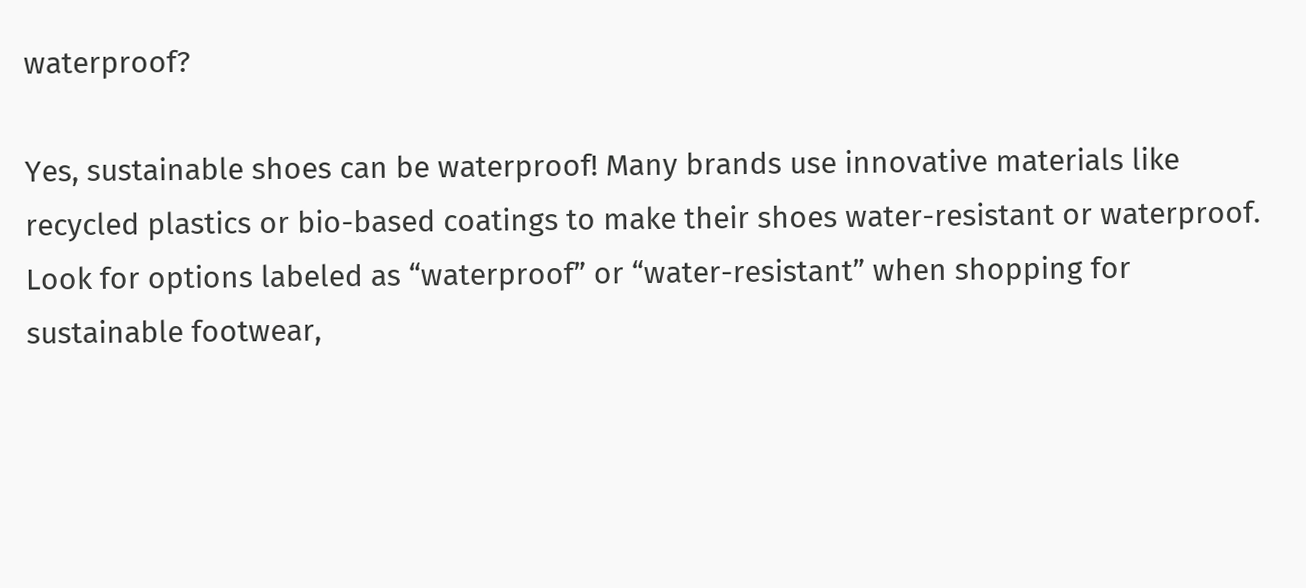waterproof?

Yes, sustainable shoes can be waterproof! Many brands use innovative materials like recycled plastics or bio-based coatings to make their shoes water-resistant or waterproof. Look for options labeled as “waterproof” or “water-resistant” when shopping for sustainable footwear,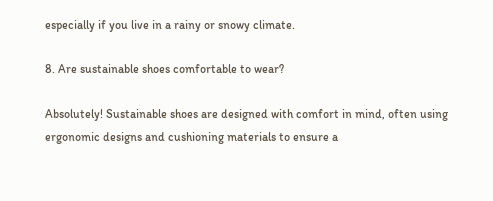especially if you live in a rainy or snowy climate.

8. Are sustainable shoes comfortable to wear?

Absolutely! Sustainable shoes are designed with comfort in mind, often using ergonomic designs and cushioning materials to ensure a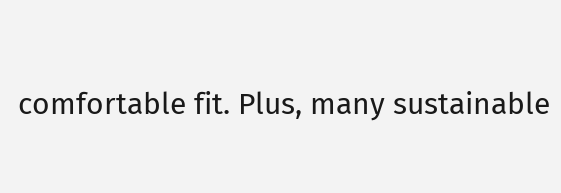comfortable fit. Plus, many sustainable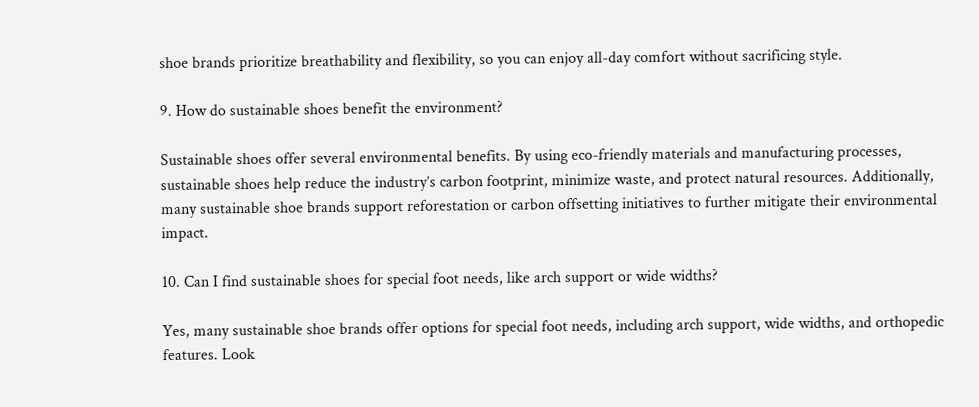shoe brands prioritize breathability and flexibility, so you can enjoy all-day comfort without sacrificing style.

9. How do sustainable shoes benefit the environment?

Sustainable shoes offer several environmental benefits. By using eco-friendly materials and manufacturing processes, sustainable shoes help reduce the industry’s carbon footprint, minimize waste, and protect natural resources. Additionally, many sustainable shoe brands support reforestation or carbon offsetting initiatives to further mitigate their environmental impact.

10. Can I find sustainable shoes for special foot needs, like arch support or wide widths?

Yes, many sustainable shoe brands offer options for special foot needs, including arch support, wide widths, and orthopedic features. Look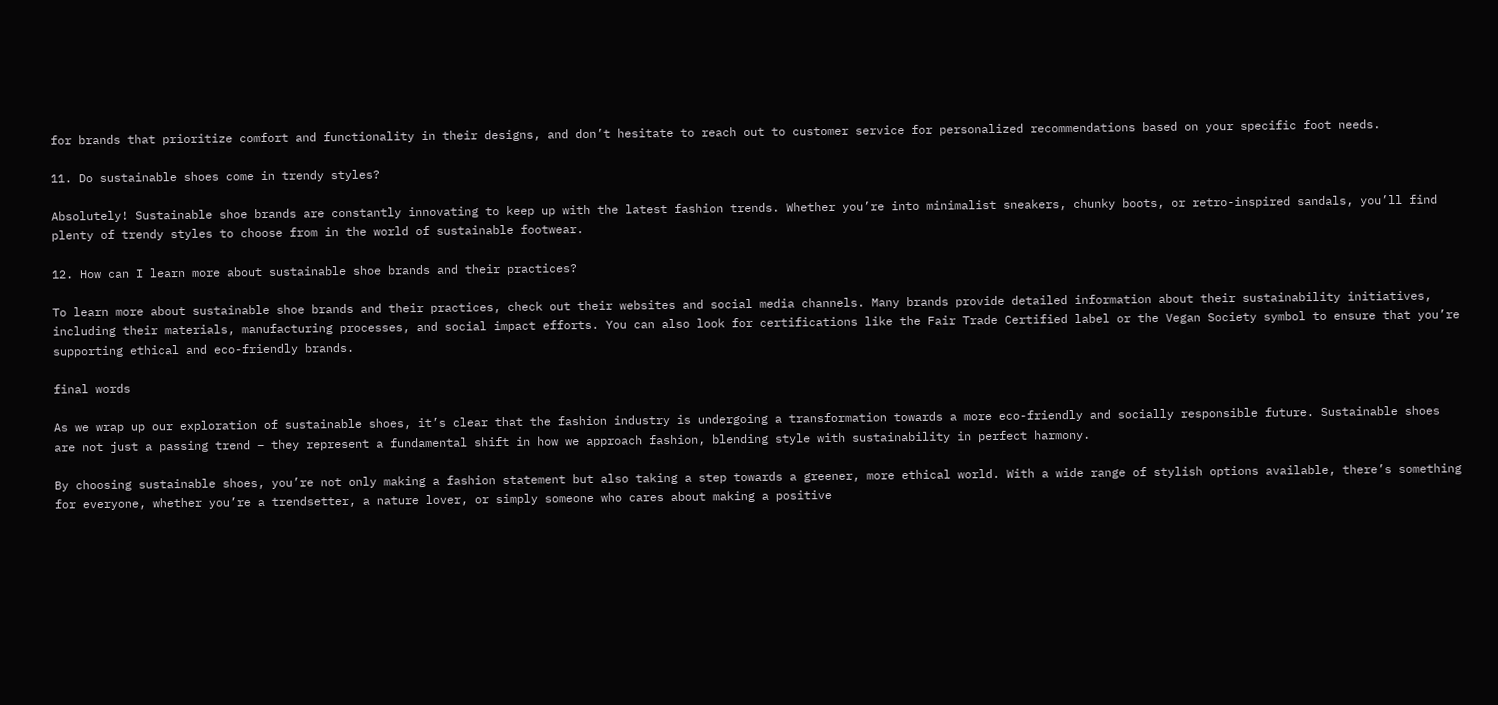for brands that prioritize comfort and functionality in their designs, and don’t hesitate to reach out to customer service for personalized recommendations based on your specific foot needs.

11. Do sustainable shoes come in trendy styles?

Absolutely! Sustainable shoe brands are constantly innovating to keep up with the latest fashion trends. Whether you’re into minimalist sneakers, chunky boots, or retro-inspired sandals, you’ll find plenty of trendy styles to choose from in the world of sustainable footwear.

12. How can I learn more about sustainable shoe brands and their practices?

To learn more about sustainable shoe brands and their practices, check out their websites and social media channels. Many brands provide detailed information about their sustainability initiatives, including their materials, manufacturing processes, and social impact efforts. You can also look for certifications like the Fair Trade Certified label or the Vegan Society symbol to ensure that you’re supporting ethical and eco-friendly brands.

final words

As we wrap up our exploration of sustainable shoes, it’s clear that the fashion industry is undergoing a transformation towards a more eco-friendly and socially responsible future. Sustainable shoes are not just a passing trend – they represent a fundamental shift in how we approach fashion, blending style with sustainability in perfect harmony.

By choosing sustainable shoes, you’re not only making a fashion statement but also taking a step towards a greener, more ethical world. With a wide range of stylish options available, there’s something for everyone, whether you’re a trendsetter, a nature lover, or simply someone who cares about making a positive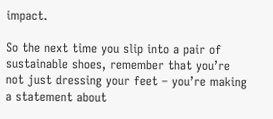impact.

So the next time you slip into a pair of sustainable shoes, remember that you’re not just dressing your feet – you’re making a statement about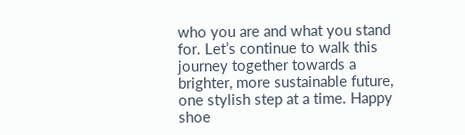who you are and what you stand for. Let’s continue to walk this journey together towards a brighter, more sustainable future, one stylish step at a time. Happy shoe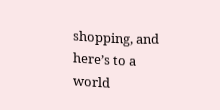shopping, and here’s to a world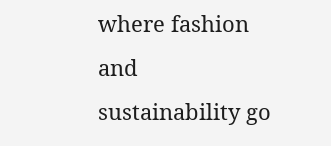where fashion and sustainability go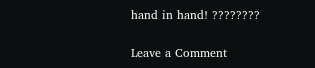hand in hand! ????????

Leave a Comment